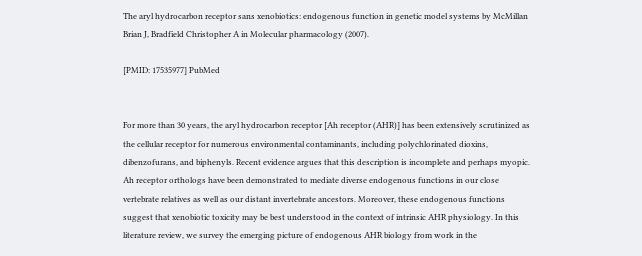The aryl hydrocarbon receptor sans xenobiotics: endogenous function in genetic model systems by McMillan Brian J, Bradfield Christopher A in Molecular pharmacology (2007).

[PMID: 17535977] PubMed


For more than 30 years, the aryl hydrocarbon receptor [Ah receptor (AHR)] has been extensively scrutinized as the cellular receptor for numerous environmental contaminants, including polychlorinated dioxins, dibenzofurans, and biphenyls. Recent evidence argues that this description is incomplete and perhaps myopic. Ah receptor orthologs have been demonstrated to mediate diverse endogenous functions in our close vertebrate relatives as well as our distant invertebrate ancestors. Moreover, these endogenous functions suggest that xenobiotic toxicity may be best understood in the context of intrinsic AHR physiology. In this literature review, we survey the emerging picture of endogenous AHR biology from work in the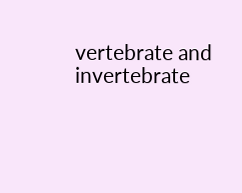vertebrate and invertebrate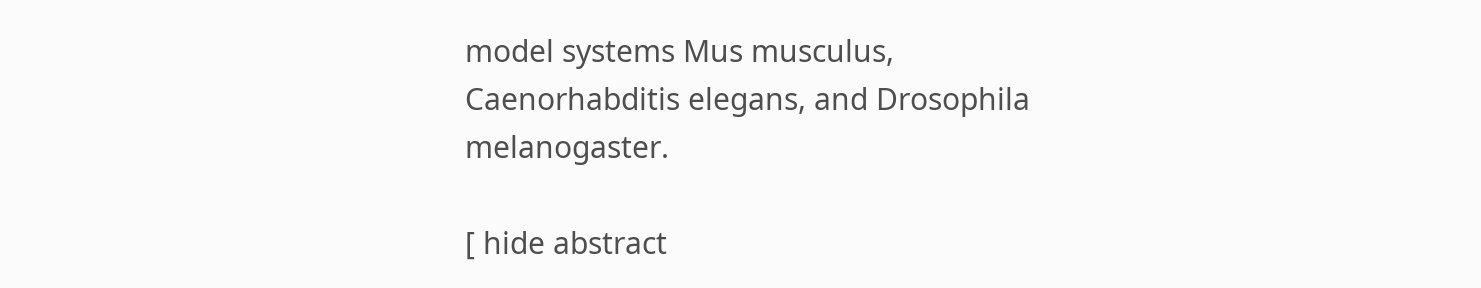model systems Mus musculus, Caenorhabditis elegans, and Drosophila melanogaster.

[ hide abstract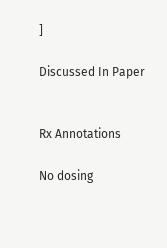]

Discussed In Paper


Rx Annotations

No dosing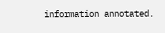information annotated.